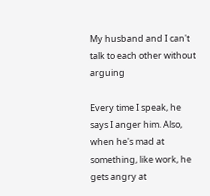My husband and I can't talk to each other without arguing

Every time I speak, he says I anger him. Also, when he's mad at something, like work, he gets angry at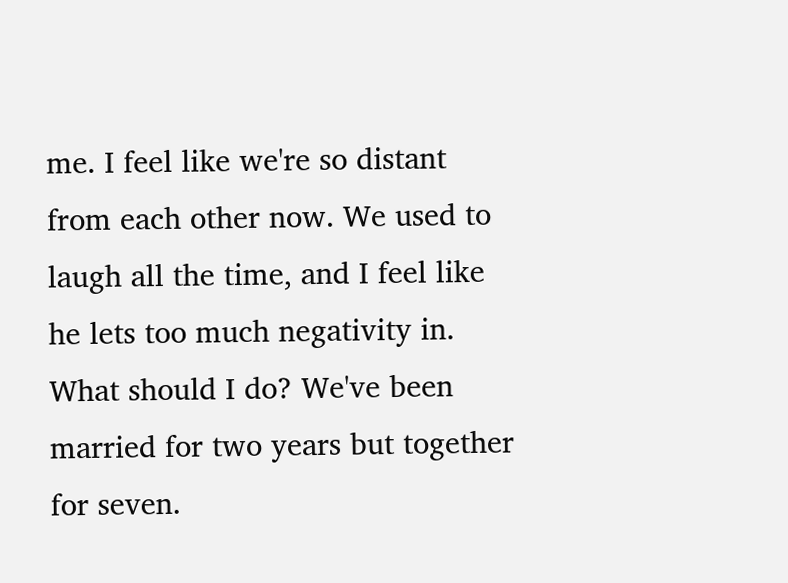me. I feel like we're so distant from each other now. We used to laugh all the time, and I feel like he lets too much negativity in. What should I do? We've been married for two years but together for seven.